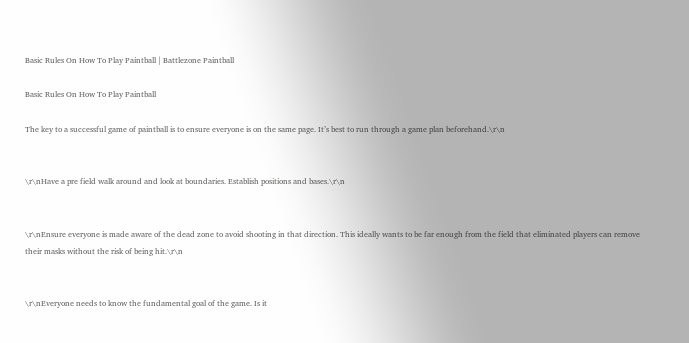Basic Rules On How To Play Paintball | Battlezone Paintball

Basic Rules On How To Play Paintball

The key to a successful game of paintball is to ensure everyone is on the same page. It’s best to run through a game plan beforehand.\r\n


\r\nHave a pre field walk around and look at boundaries. Establish positions and bases.\r\n


\r\nEnsure everyone is made aware of the dead zone to avoid shooting in that direction. This ideally wants to be far enough from the field that eliminated players can remove their masks without the risk of being hit.\r\n


\r\nEveryone needs to know the fundamental goal of the game. Is it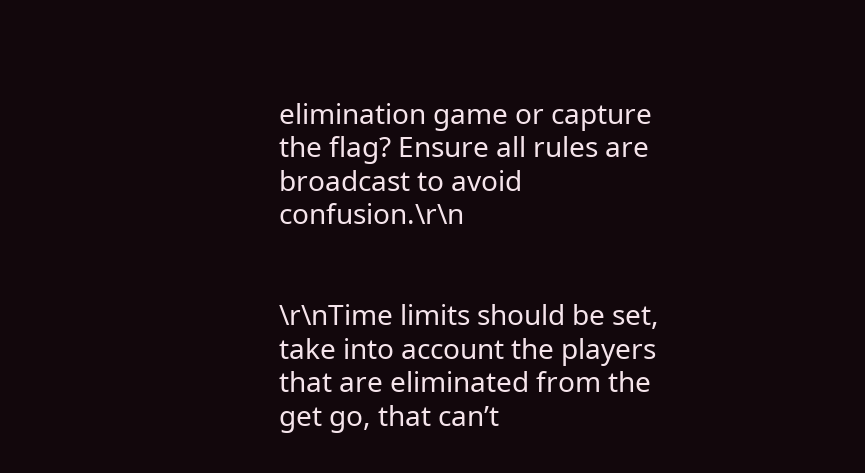elimination game or capture the flag? Ensure all rules are broadcast to avoid confusion.\r\n


\r\nTime limits should be set, take into account the players that are eliminated from the get go, that can’t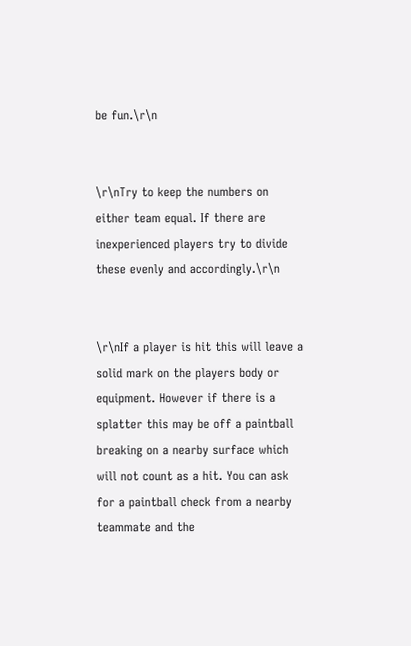be fun.\r\n


\r\nTry to keep the numbers on either team equal. If there are inexperienced players try to divide these evenly and accordingly.\r\n


\r\nIf a player is hit this will leave a solid mark on the players body or equipment. However if there is a splatter this may be off a paintball breaking on a nearby surface which will not count as a hit. You can ask for a paintball check from a nearby teammate and the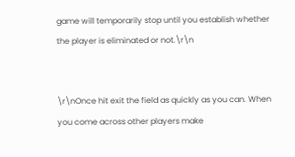game will temporarily stop until you establish whether the player is eliminated or not.\r\n


\r\nOnce hit exit the field as quickly as you can. When you come across other players make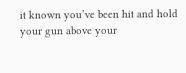it known you’ve been hit and hold your gun above your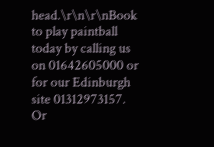head.\r\n\r\nBook to play paintball today by calling us on 01642605000 or for our Edinburgh site 01312973157. Or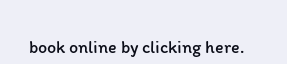book online by clicking here.